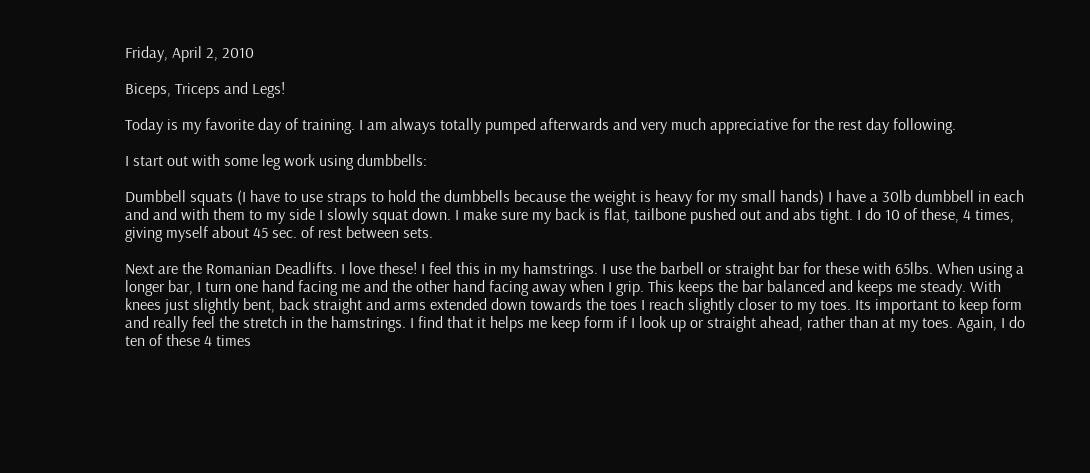Friday, April 2, 2010

Biceps, Triceps and Legs!

Today is my favorite day of training. I am always totally pumped afterwards and very much appreciative for the rest day following.

I start out with some leg work using dumbbells:

Dumbbell squats (I have to use straps to hold the dumbbells because the weight is heavy for my small hands) I have a 30lb dumbbell in each and and with them to my side I slowly squat down. I make sure my back is flat, tailbone pushed out and abs tight. I do 10 of these, 4 times, giving myself about 45 sec. of rest between sets.

Next are the Romanian Deadlifts. I love these! I feel this in my hamstrings. I use the barbell or straight bar for these with 65lbs. When using a longer bar, I turn one hand facing me and the other hand facing away when I grip. This keeps the bar balanced and keeps me steady. With knees just slightly bent, back straight and arms extended down towards the toes I reach slightly closer to my toes. Its important to keep form and really feel the stretch in the hamstrings. I find that it helps me keep form if I look up or straight ahead, rather than at my toes. Again, I do ten of these 4 times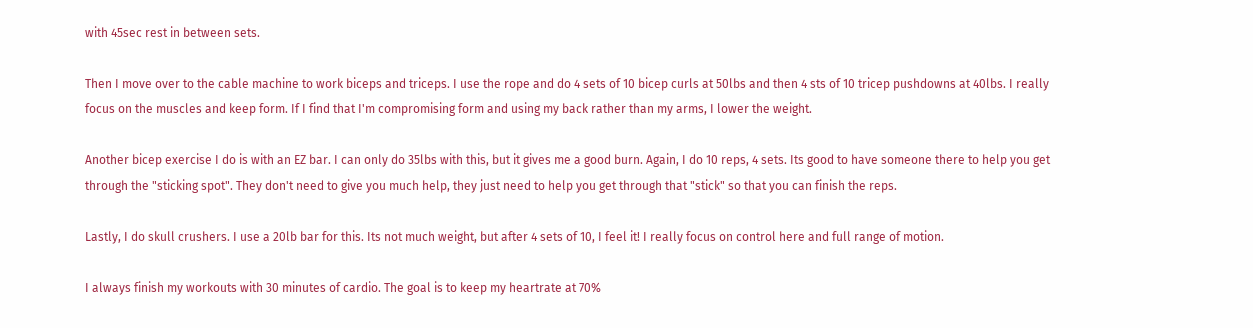with 45sec rest in between sets.

Then I move over to the cable machine to work biceps and triceps. I use the rope and do 4 sets of 10 bicep curls at 50lbs and then 4 sts of 10 tricep pushdowns at 40lbs. I really focus on the muscles and keep form. If I find that I'm compromising form and using my back rather than my arms, I lower the weight.

Another bicep exercise I do is with an EZ bar. I can only do 35lbs with this, but it gives me a good burn. Again, I do 10 reps, 4 sets. Its good to have someone there to help you get through the "sticking spot". They don't need to give you much help, they just need to help you get through that "stick" so that you can finish the reps.

Lastly, I do skull crushers. I use a 20lb bar for this. Its not much weight, but after 4 sets of 10, I feel it! I really focus on control here and full range of motion.

I always finish my workouts with 30 minutes of cardio. The goal is to keep my heartrate at 70%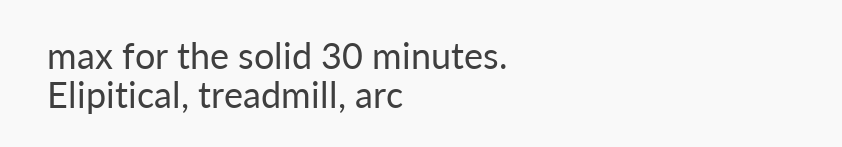max for the solid 30 minutes. Elipitical, treadmill, arc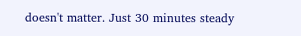doesn't matter. Just 30 minutes steady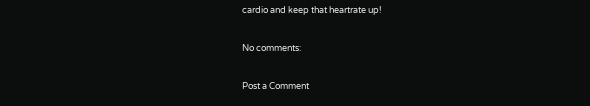cardio and keep that heartrate up!

No comments:

Post a Comment